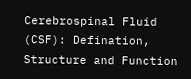Cerebrospinal Fluid (CSF): Defination, Structure and Function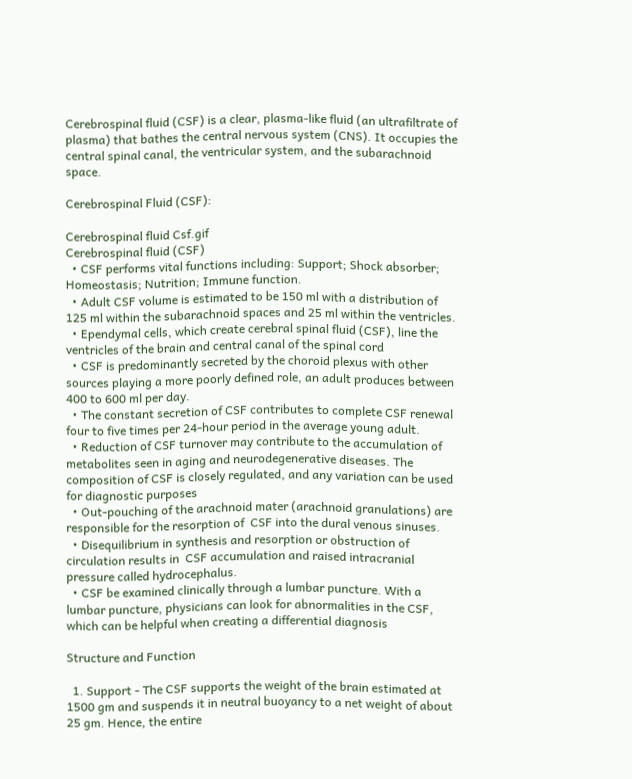Cerebrospinal fluid (CSF) is a clear, plasma-like fluid (an ultrafiltrate of plasma) that bathes the central nervous system (CNS). It occupies the central spinal canal, the ventricular system, and the subarachnoid space.

Cerebrospinal Fluid (CSF):

Cerebrospinal fluid Csf.gif
Cerebrospinal fluid (CSF)
  • CSF performs vital functions including: Support; Shock absorber; Homeostasis; Nutrition; Immune function.
  • Adult CSF volume is estimated to be 150 ml with a distribution of 125 ml within the subarachnoid spaces and 25 ml within the ventricles.
  • Ependymal cells, which create cerebral spinal fluid (CSF), line the ventricles of the brain and central canal of the spinal cord
  • CSF is predominantly secreted by the choroid plexus with other sources playing a more poorly defined role, an adult produces between 400 to 600 ml per day.
  • The constant secretion of CSF contributes to complete CSF renewal four to five times per 24-hour period in the average young adult.
  • Reduction of CSF turnover may contribute to the accumulation of metabolites seen in aging and neurodegenerative diseases. The composition of CSF is closely regulated, and any variation can be used for diagnostic purposes
  • Out-pouching of the arachnoid mater (arachnoid granulations) are responsible for the resorption of  CSF into the dural venous sinuses.
  • Disequilibrium in synthesis and resorption or obstruction of circulation results in  CSF accumulation and raised intracranial pressure called hydrocephalus.
  • CSF be examined clinically through a lumbar puncture. With a lumbar puncture, physicians can look for abnormalities in the CSF, which can be helpful when creating a differential diagnosis

Structure and Function

  1. Support - The CSF supports the weight of the brain estimated at 1500 gm and suspends it in neutral buoyancy to a net weight of about 25 gm. Hence, the entire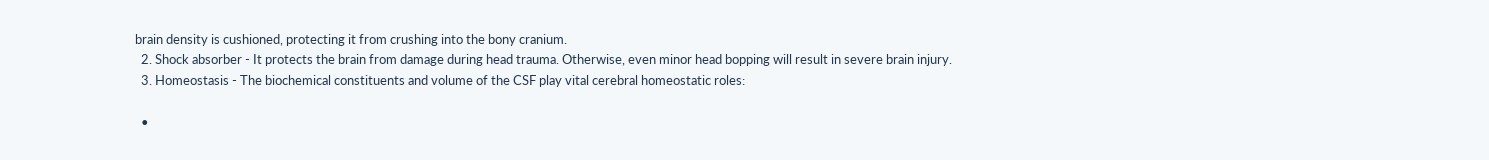brain density is cushioned, protecting it from crushing into the bony cranium.
  2. Shock absorber - It protects the brain from damage during head trauma. Otherwise, even minor head bopping will result in severe brain injury.
  3. Homeostasis - The biochemical constituents and volume of the CSF play vital cerebral homeostatic roles:

  •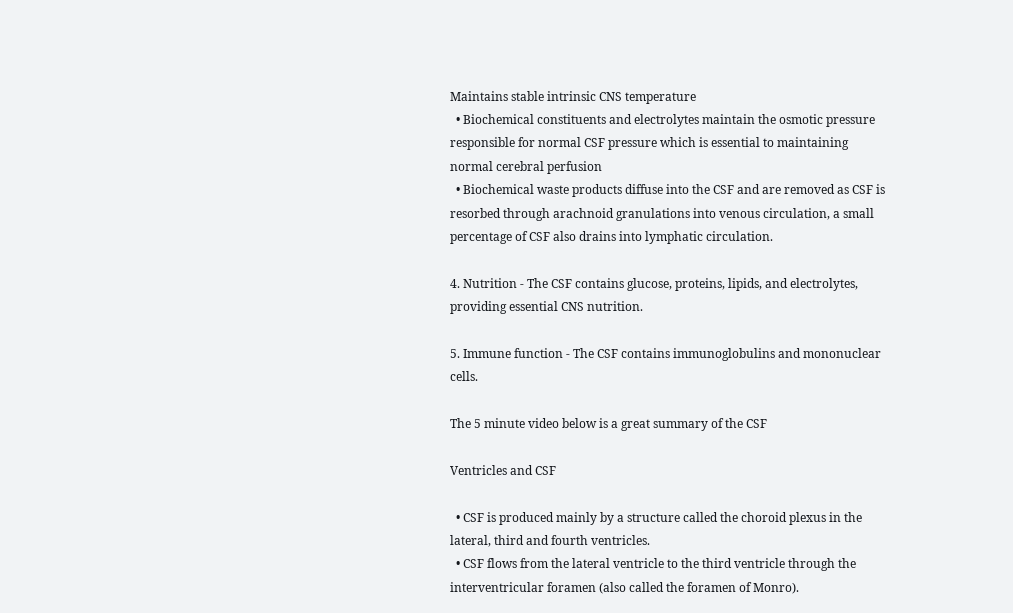Maintains stable intrinsic CNS temperature
  • Biochemical constituents and electrolytes maintain the osmotic pressure responsible for normal CSF pressure which is essential to maintaining normal cerebral perfusion
  • Biochemical waste products diffuse into the CSF and are removed as CSF is resorbed through arachnoid granulations into venous circulation, a small percentage of CSF also drains into lymphatic circulation.

4. Nutrition - The CSF contains glucose, proteins, lipids, and electrolytes, providing essential CNS nutrition.

5. Immune function - The CSF contains immunoglobulins and mononuclear cells.

The 5 minute video below is a great summary of the CSF

Ventricles and CSF

  • CSF is produced mainly by a structure called the choroid plexus in the lateral, third and fourth ventricles.
  • CSF flows from the lateral ventricle to the third ventricle through the interventricular foramen (also called the foramen of Monro).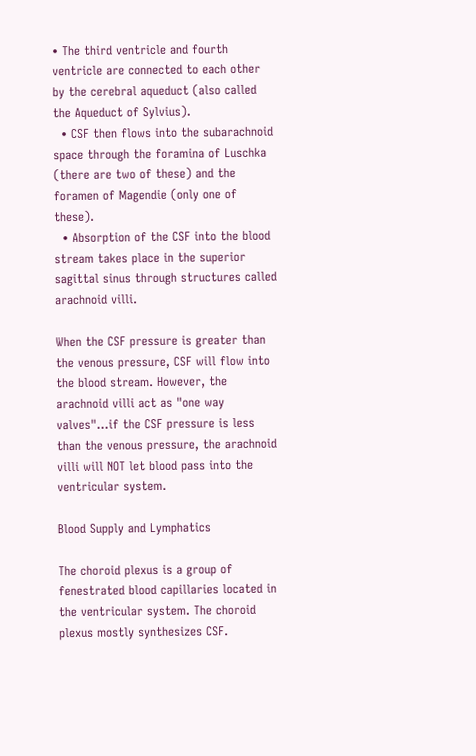• The third ventricle and fourth ventricle are connected to each other by the cerebral aqueduct (also called the Aqueduct of Sylvius).
  • CSF then flows into the subarachnoid space through the foramina of Luschka (there are two of these) and the foramen of Magendie (only one of these).
  • Absorption of the CSF into the blood stream takes place in the superior sagittal sinus through structures called arachnoid villi.

When the CSF pressure is greater than the venous pressure, CSF will flow into the blood stream. However, the arachnoid villi act as "one way valves"...if the CSF pressure is less than the venous pressure, the arachnoid villi will NOT let blood pass into the ventricular system.

Blood Supply and Lymphatics

The choroid plexus is a group of fenestrated blood capillaries located in the ventricular system. The choroid plexus mostly synthesizes CSF.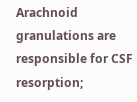Arachnoid granulations are responsible for CSF resorption;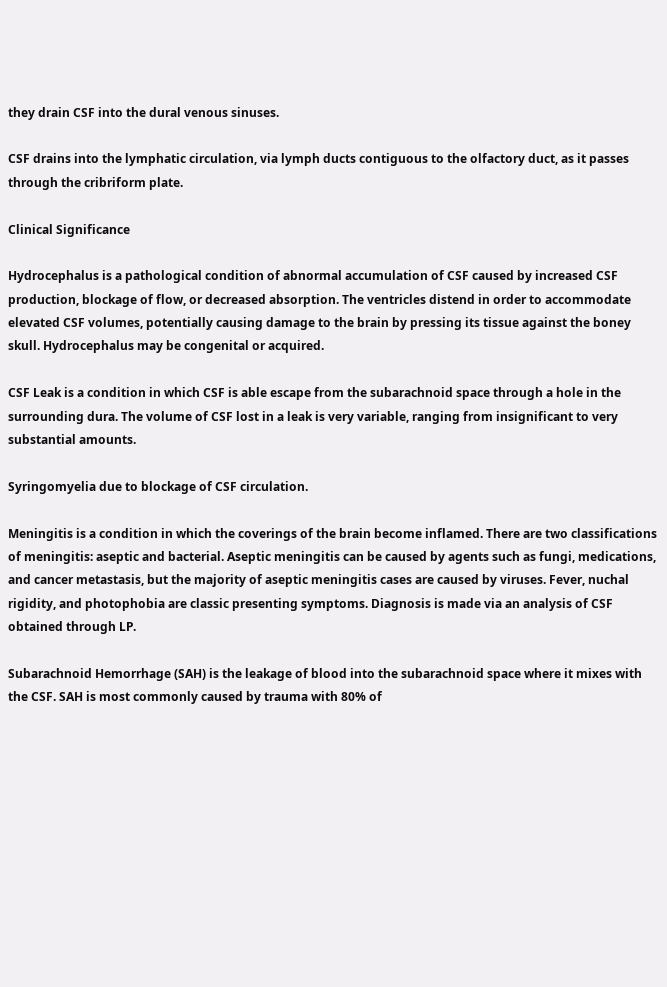they drain CSF into the dural venous sinuses.

CSF drains into the lymphatic circulation, via lymph ducts contiguous to the olfactory duct, as it passes through the cribriform plate.

Clinical Significance

Hydrocephalus is a pathological condition of abnormal accumulation of CSF caused by increased CSF production, blockage of flow, or decreased absorption. The ventricles distend in order to accommodate elevated CSF volumes, potentially causing damage to the brain by pressing its tissue against the boney skull. Hydrocephalus may be congenital or acquired.

CSF Leak is a condition in which CSF is able escape from the subarachnoid space through a hole in the surrounding dura. The volume of CSF lost in a leak is very variable, ranging from insignificant to very substantial amounts.

Syringomyelia due to blockage of CSF circulation.

Meningitis is a condition in which the coverings of the brain become inflamed. There are two classifications of meningitis: aseptic and bacterial. Aseptic meningitis can be caused by agents such as fungi, medications, and cancer metastasis, but the majority of aseptic meningitis cases are caused by viruses. Fever, nuchal rigidity, and photophobia are classic presenting symptoms. Diagnosis is made via an analysis of CSF obtained through LP.

Subarachnoid Hemorrhage (SAH) is the leakage of blood into the subarachnoid space where it mixes with the CSF. SAH is most commonly caused by trauma with 80% of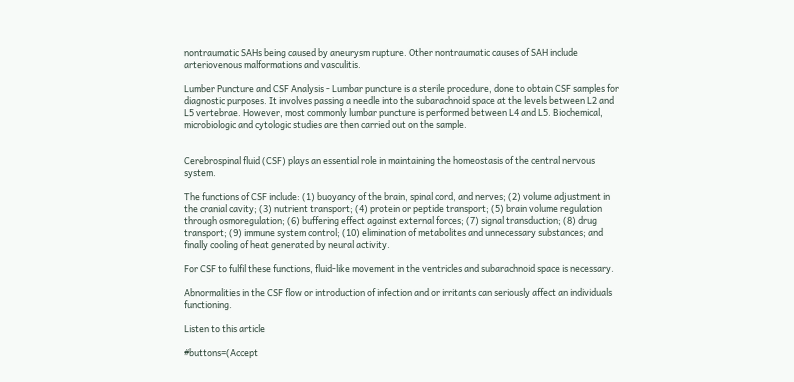nontraumatic SAHs being caused by aneurysm rupture. Other nontraumatic causes of SAH include arteriovenous malformations and vasculitis.

Lumber Puncture and CSF Analysis - Lumbar puncture is a sterile procedure, done to obtain CSF samples for diagnostic purposes. It involves passing a needle into the subarachnoid space at the levels between L2 and L5 vertebrae. However, most commonly lumbar puncture is performed between L4 and L5. Biochemical, microbiologic and cytologic studies are then carried out on the sample.


Cerebrospinal fluid (CSF) plays an essential role in maintaining the homeostasis of the central nervous system.

The functions of CSF include: (1) buoyancy of the brain, spinal cord, and nerves; (2) volume adjustment in the cranial cavity; (3) nutrient transport; (4) protein or peptide transport; (5) brain volume regulation through osmoregulation; (6) buffering effect against external forces; (7) signal transduction; (8) drug transport; (9) immune system control; (10) elimination of metabolites and unnecessary substances; and finally cooling of heat generated by neural activity.

For CSF to fulfil these functions, fluid-like movement in the ventricles and subarachnoid space is necessary.

Abnormalities in the CSF flow or introduction of infection and or irritants can seriously affect an individuals functioning.

Listen to this article

#buttons=(Accept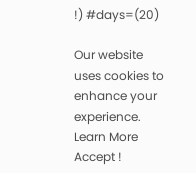!) #days=(20)

Our website uses cookies to enhance your experience. Learn More
Accept !